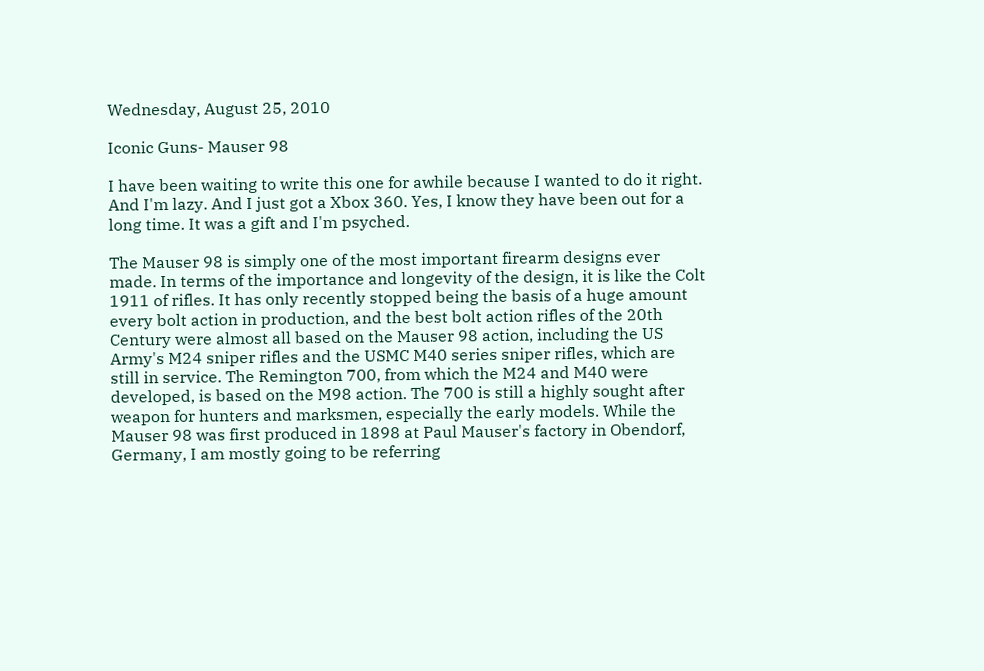Wednesday, August 25, 2010

Iconic Guns- Mauser 98

I have been waiting to write this one for awhile because I wanted to do it right. And I'm lazy. And I just got a Xbox 360. Yes, I know they have been out for a long time. It was a gift and I'm psyched.

The Mauser 98 is simply one of the most important firearm designs ever made. In terms of the importance and longevity of the design, it is like the Colt 1911 of rifles. It has only recently stopped being the basis of a huge amount every bolt action in production, and the best bolt action rifles of the 20th Century were almost all based on the Mauser 98 action, including the US Army's M24 sniper rifles and the USMC M40 series sniper rifles, which are still in service. The Remington 700, from which the M24 and M40 were developed, is based on the M98 action. The 700 is still a highly sought after weapon for hunters and marksmen, especially the early models. While the Mauser 98 was first produced in 1898 at Paul Mauser's factory in Obendorf, Germany, I am mostly going to be referring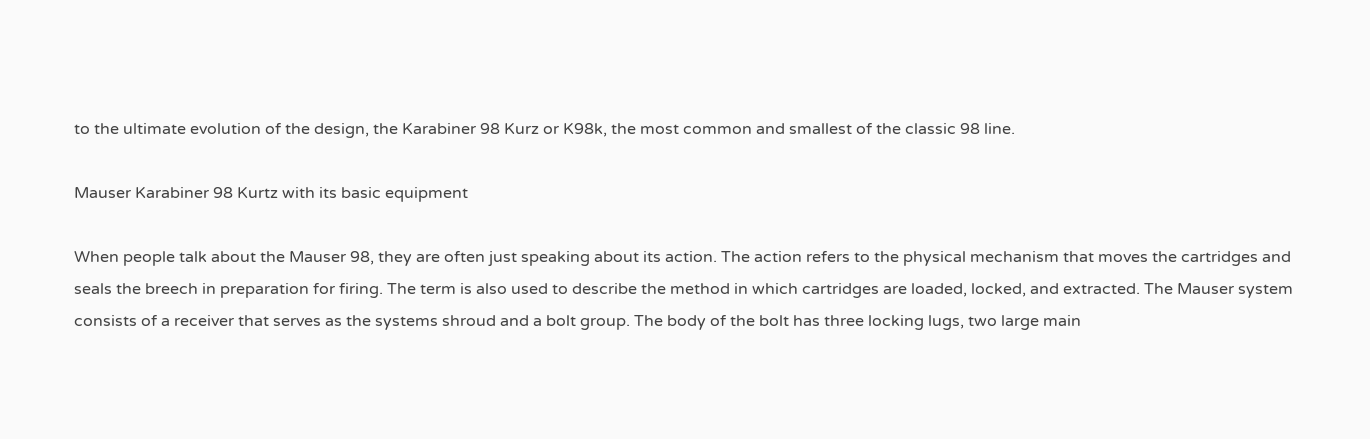to the ultimate evolution of the design, the Karabiner 98 Kurz or K98k, the most common and smallest of the classic 98 line.

Mauser Karabiner 98 Kurtz with its basic equipment

When people talk about the Mauser 98, they are often just speaking about its action. The action refers to the physical mechanism that moves the cartridges and seals the breech in preparation for firing. The term is also used to describe the method in which cartridges are loaded, locked, and extracted. The Mauser system consists of a receiver that serves as the systems shroud and a bolt group. The body of the bolt has three locking lugs, two large main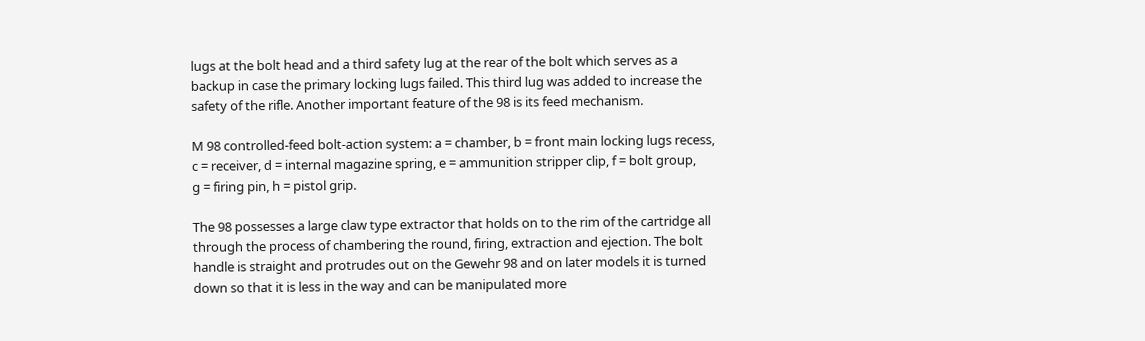lugs at the bolt head and a third safety lug at the rear of the bolt which serves as a backup in case the primary locking lugs failed. This third lug was added to increase the safety of the rifle. Another important feature of the 98 is its feed mechanism.

M 98 controlled-feed bolt-action system: a = chamber, b = front main locking lugs recess,
c = receiver, d = internal magazine spring, e = ammunition stripper clip, f = bolt group,
g = firing pin, h = pistol grip.

The 98 possesses a large claw type extractor that holds on to the rim of the cartridge all through the process of chambering the round, firing, extraction and ejection. The bolt handle is straight and protrudes out on the Gewehr 98 and on later models it is turned down so that it is less in the way and can be manipulated more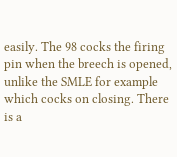easily. The 98 cocks the firing pin when the breech is opened, unlike the SMLE for example which cocks on closing. There is a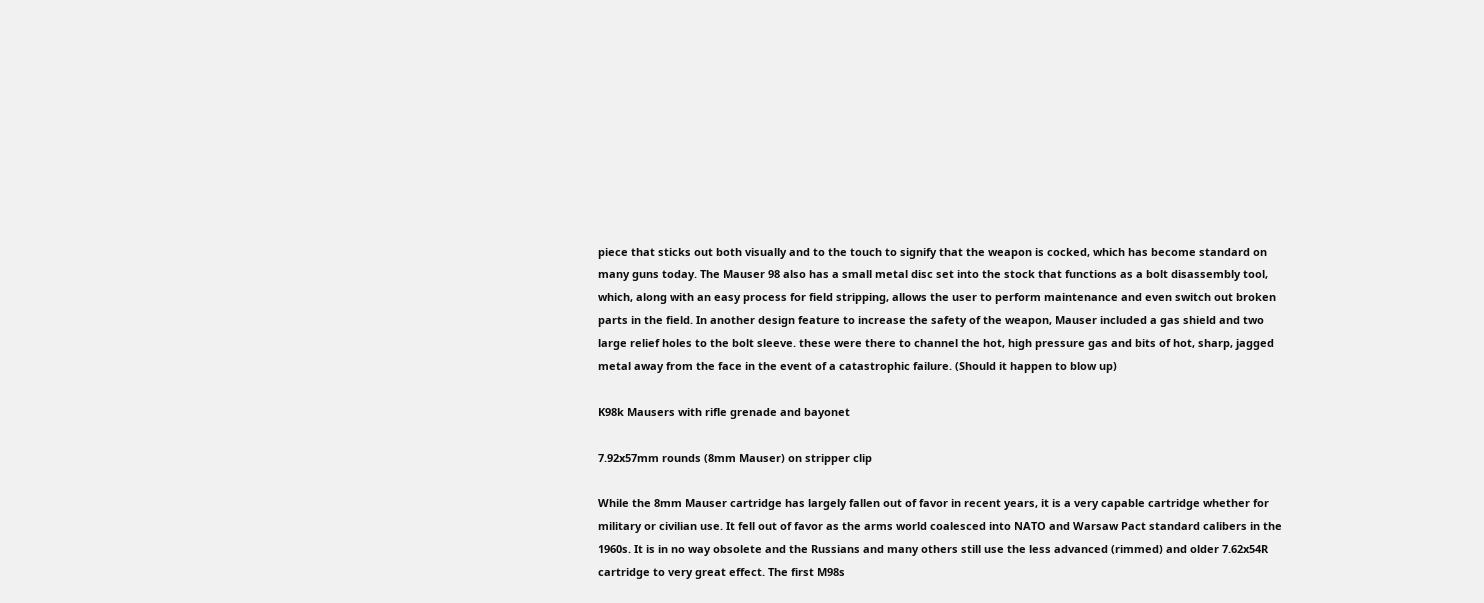piece that sticks out both visually and to the touch to signify that the weapon is cocked, which has become standard on many guns today. The Mauser 98 also has a small metal disc set into the stock that functions as a bolt disassembly tool, which, along with an easy process for field stripping, allows the user to perform maintenance and even switch out broken parts in the field. In another design feature to increase the safety of the weapon, Mauser included a gas shield and two large relief holes to the bolt sleeve. these were there to channel the hot, high pressure gas and bits of hot, sharp, jagged metal away from the face in the event of a catastrophic failure. (Should it happen to blow up)

K98k Mausers with rifle grenade and bayonet

7.92x57mm rounds (8mm Mauser) on stripper clip

While the 8mm Mauser cartridge has largely fallen out of favor in recent years, it is a very capable cartridge whether for military or civilian use. It fell out of favor as the arms world coalesced into NATO and Warsaw Pact standard calibers in the 1960s. It is in no way obsolete and the Russians and many others still use the less advanced (rimmed) and older 7.62x54R cartridge to very great effect. The first M98s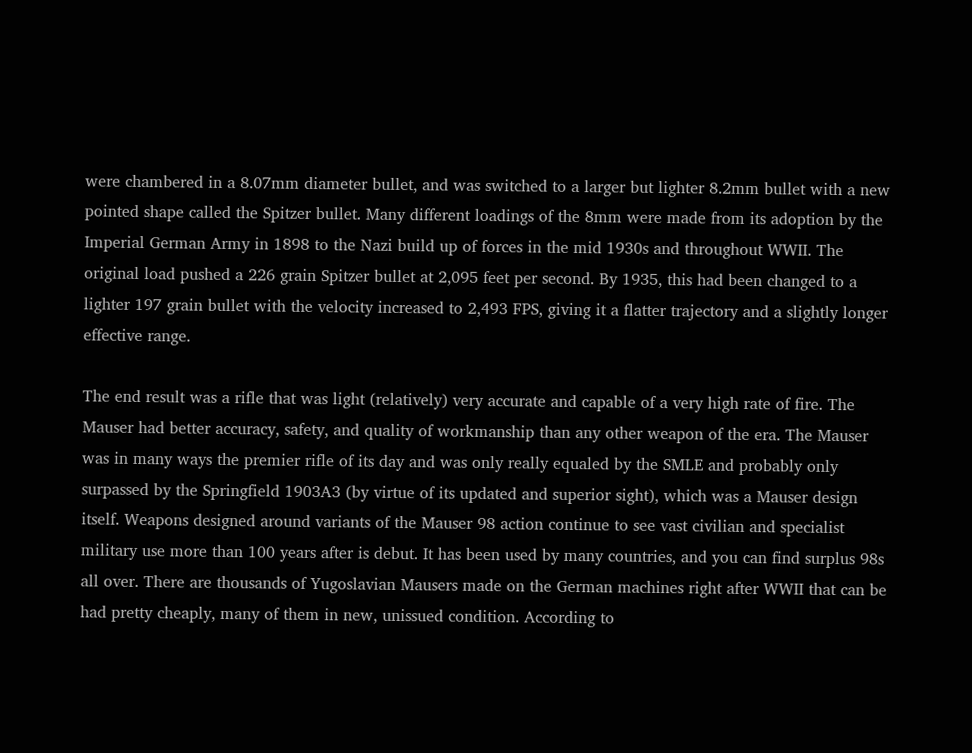were chambered in a 8.07mm diameter bullet, and was switched to a larger but lighter 8.2mm bullet with a new pointed shape called the Spitzer bullet. Many different loadings of the 8mm were made from its adoption by the Imperial German Army in 1898 to the Nazi build up of forces in the mid 1930s and throughout WWII. The original load pushed a 226 grain Spitzer bullet at 2,095 feet per second. By 1935, this had been changed to a lighter 197 grain bullet with the velocity increased to 2,493 FPS, giving it a flatter trajectory and a slightly longer effective range.

The end result was a rifle that was light (relatively) very accurate and capable of a very high rate of fire. The Mauser had better accuracy, safety, and quality of workmanship than any other weapon of the era. The Mauser was in many ways the premier rifle of its day and was only really equaled by the SMLE and probably only surpassed by the Springfield 1903A3 (by virtue of its updated and superior sight), which was a Mauser design itself. Weapons designed around variants of the Mauser 98 action continue to see vast civilian and specialist military use more than 100 years after is debut. It has been used by many countries, and you can find surplus 98s all over. There are thousands of Yugoslavian Mausers made on the German machines right after WWII that can be had pretty cheaply, many of them in new, unissued condition. According to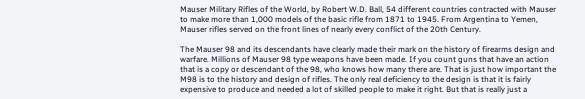Mauser Military Rifles of the World, by Robert W.D. Ball, 54 different countries contracted with Mauser to make more than 1,000 models of the basic rifle from 1871 to 1945. From Argentina to Yemen, Mauser rifles served on the front lines of nearly every conflict of the 20th Century.

The Mauser 98 and its descendants have clearly made their mark on the history of firearms design and warfare. Millions of Mauser 98 type weapons have been made. If you count guns that have an action that is a copy or descendant of the 98, who knows how many there are. That is just how important the M98 is to the history and design of rifles. The only real deficiency to the design is that it is fairly expensive to produce and needed a lot of skilled people to make it right. But that is really just a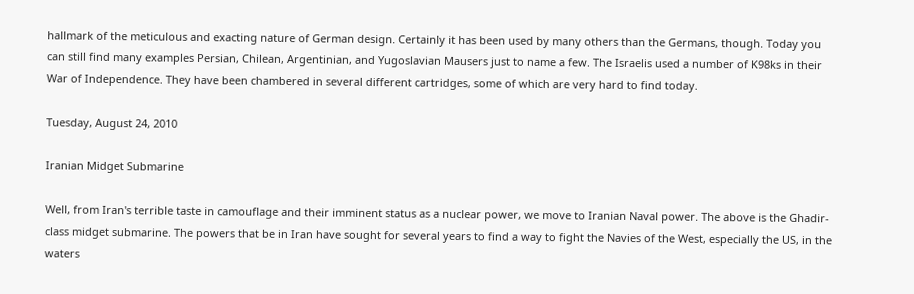hallmark of the meticulous and exacting nature of German design. Certainly it has been used by many others than the Germans, though. Today you can still find many examples Persian, Chilean, Argentinian, and Yugoslavian Mausers just to name a few. The Israelis used a number of K98ks in their War of Independence. They have been chambered in several different cartridges, some of which are very hard to find today.

Tuesday, August 24, 2010

Iranian Midget Submarine

Well, from Iran's terrible taste in camouflage and their imminent status as a nuclear power, we move to Iranian Naval power. The above is the Ghadir-class midget submarine. The powers that be in Iran have sought for several years to find a way to fight the Navies of the West, especially the US, in the waters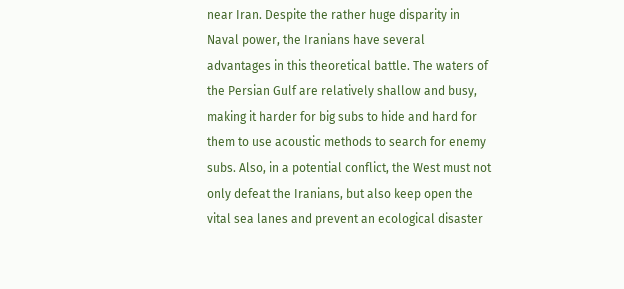near Iran. Despite the rather huge disparity in Naval power, the Iranians have several advantages in this theoretical battle. The waters of the Persian Gulf are relatively shallow and busy, making it harder for big subs to hide and hard for them to use acoustic methods to search for enemy subs. Also, in a potential conflict, the West must not only defeat the Iranians, but also keep open the vital sea lanes and prevent an ecological disaster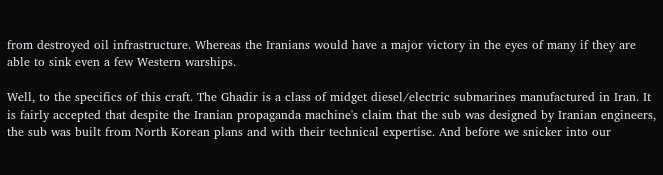from destroyed oil infrastructure. Whereas the Iranians would have a major victory in the eyes of many if they are able to sink even a few Western warships.

Well, to the specifics of this craft. The Ghadir is a class of midget diesel/electric submarines manufactured in Iran. It is fairly accepted that despite the Iranian propaganda machine's claim that the sub was designed by Iranian engineers, the sub was built from North Korean plans and with their technical expertise. And before we snicker into our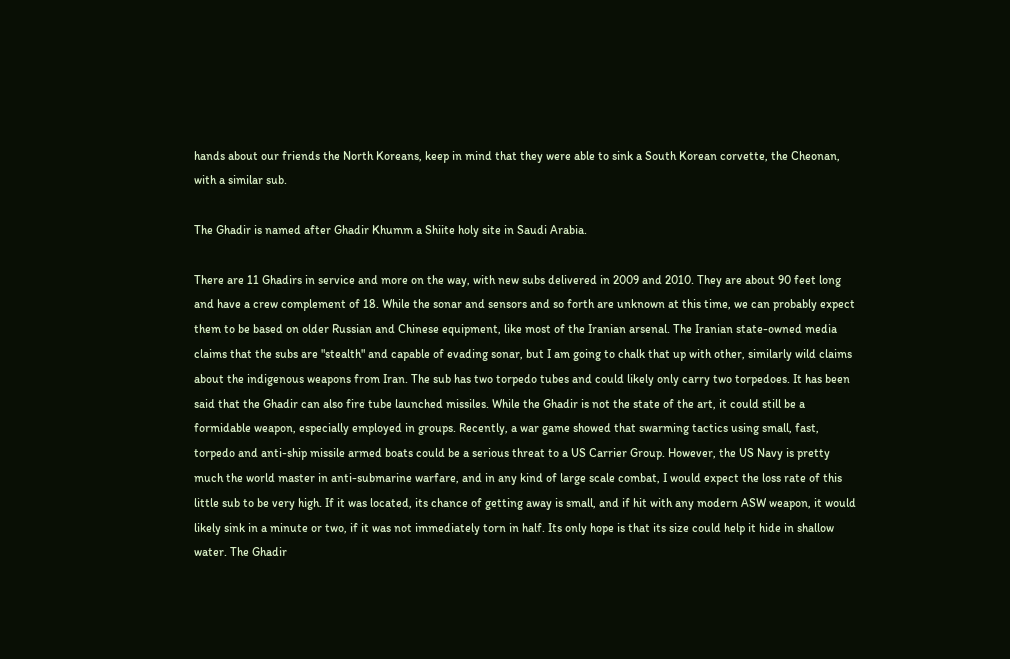hands about our friends the North Koreans, keep in mind that they were able to sink a South Korean corvette, the Cheonan, with a similar sub.

The Ghadir is named after Ghadir Khumm a Shiite holy site in Saudi Arabia.

There are 11 Ghadirs in service and more on the way, with new subs delivered in 2009 and 2010. They are about 90 feet long and have a crew complement of 18. While the sonar and sensors and so forth are unknown at this time, we can probably expect them to be based on older Russian and Chinese equipment, like most of the Iranian arsenal. The Iranian state-owned media claims that the subs are "stealth" and capable of evading sonar, but I am going to chalk that up with other, similarly wild claims about the indigenous weapons from Iran. The sub has two torpedo tubes and could likely only carry two torpedoes. It has been said that the Ghadir can also fire tube launched missiles. While the Ghadir is not the state of the art, it could still be a formidable weapon, especially employed in groups. Recently, a war game showed that swarming tactics using small, fast, torpedo and anti-ship missile armed boats could be a serious threat to a US Carrier Group. However, the US Navy is pretty much the world master in anti-submarine warfare, and in any kind of large scale combat, I would expect the loss rate of this little sub to be very high. If it was located, its chance of getting away is small, and if hit with any modern ASW weapon, it would likely sink in a minute or two, if it was not immediately torn in half. Its only hope is that its size could help it hide in shallow water. The Ghadir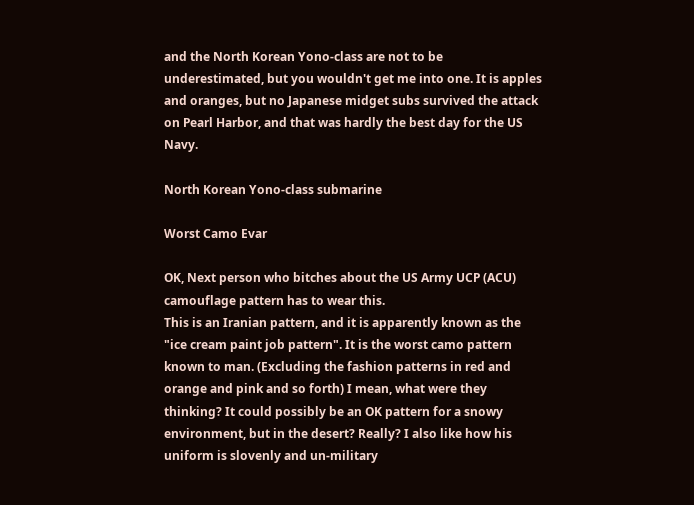and the North Korean Yono-class are not to be underestimated, but you wouldn't get me into one. It is apples and oranges, but no Japanese midget subs survived the attack on Pearl Harbor, and that was hardly the best day for the US Navy.

North Korean Yono-class submarine

Worst Camo Evar

OK, Next person who bitches about the US Army UCP (ACU) camouflage pattern has to wear this.
This is an Iranian pattern, and it is apparently known as the "ice cream paint job pattern". It is the worst camo pattern known to man. (Excluding the fashion patterns in red and orange and pink and so forth) I mean, what were they thinking? It could possibly be an OK pattern for a snowy environment, but in the desert? Really? I also like how his uniform is slovenly and un-military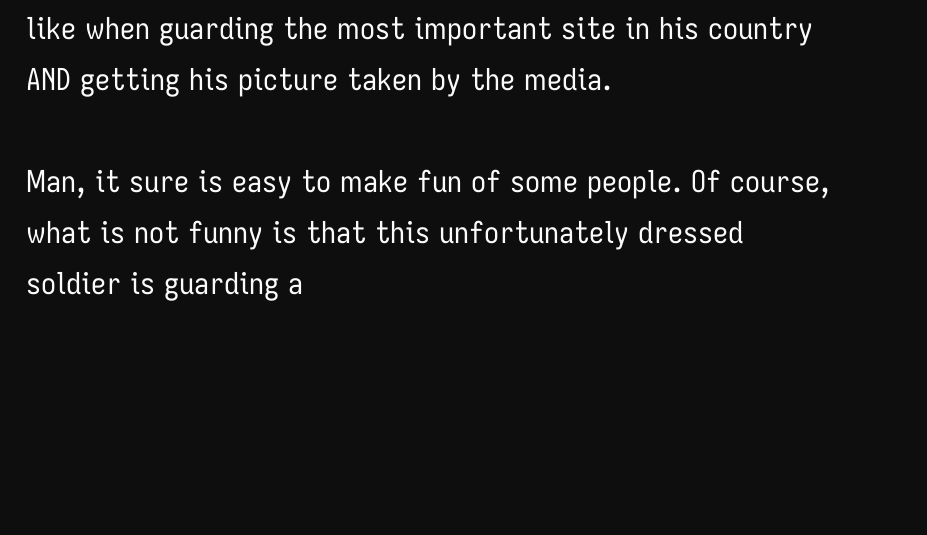like when guarding the most important site in his country AND getting his picture taken by the media.

Man, it sure is easy to make fun of some people. Of course, what is not funny is that this unfortunately dressed soldier is guarding a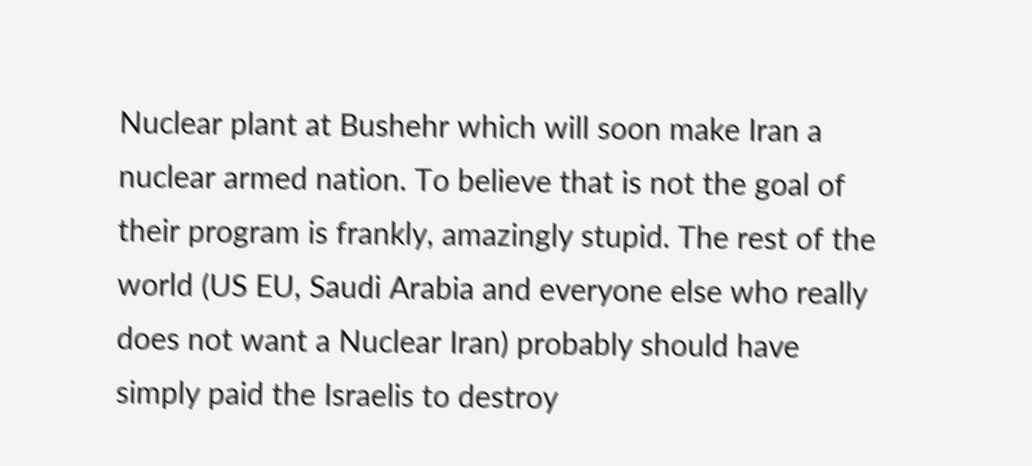Nuclear plant at Bushehr which will soon make Iran a nuclear armed nation. To believe that is not the goal of their program is frankly, amazingly stupid. The rest of the world (US EU, Saudi Arabia and everyone else who really does not want a Nuclear Iran) probably should have simply paid the Israelis to destroy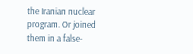the Iranian nuclear program. Or joined them in a false-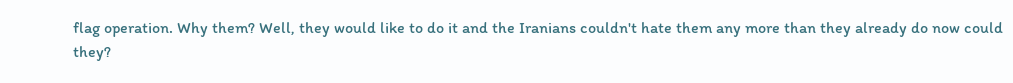flag operation. Why them? Well, they would like to do it and the Iranians couldn't hate them any more than they already do now could they?